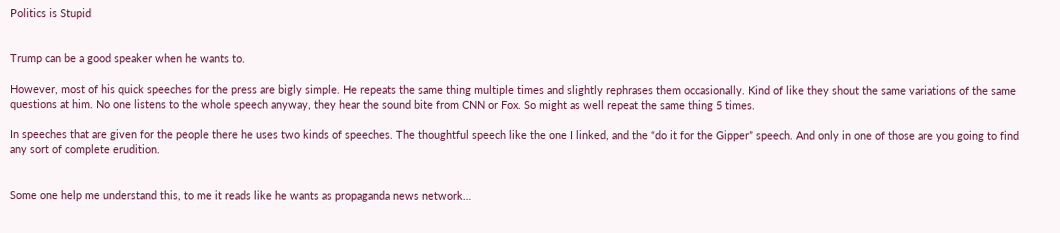Politics is Stupid


Trump can be a good speaker when he wants to.

However, most of his quick speeches for the press are bigly simple. He repeats the same thing multiple times and slightly rephrases them occasionally. Kind of like they shout the same variations of the same questions at him. No one listens to the whole speech anyway, they hear the sound bite from CNN or Fox. So might as well repeat the same thing 5 times.

In speeches that are given for the people there he uses two kinds of speeches. The thoughtful speech like the one I linked, and the “do it for the Gipper” speech. And only in one of those are you going to find any sort of complete erudition.


Some one help me understand this, to me it reads like he wants as propaganda news network…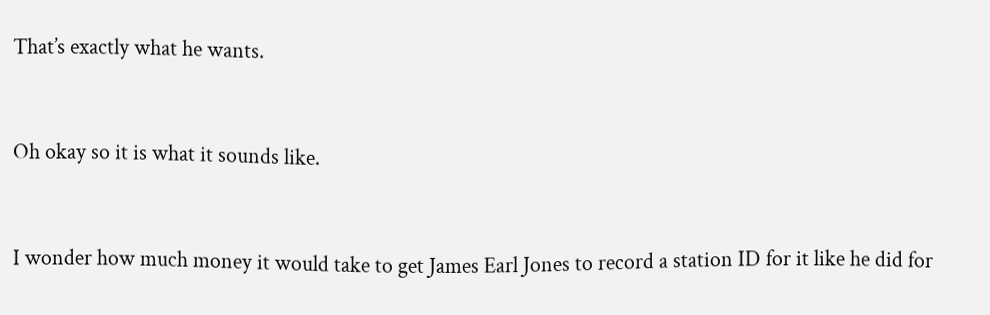That’s exactly what he wants.


Oh okay so it is what it sounds like.


I wonder how much money it would take to get James Earl Jones to record a station ID for it like he did for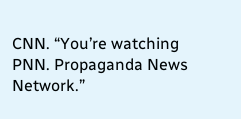CNN. “You’re watching PNN. Propaganda News Network.”